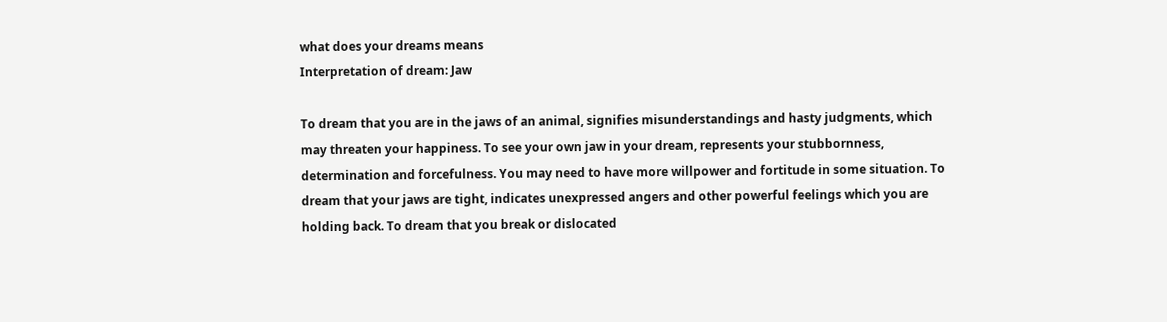what does your dreams means
Interpretation of dream: Jaw

To dream that you are in the jaws of an animal, signifies misunderstandings and hasty judgments, which may threaten your happiness. To see your own jaw in your dream, represents your stubbornness, determination and forcefulness. You may need to have more willpower and fortitude in some situation. To dream that your jaws are tight, indicates unexpressed angers and other powerful feelings which you are holding back. To dream that you break or dislocated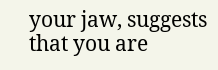your jaw, suggests that you are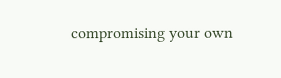compromising your own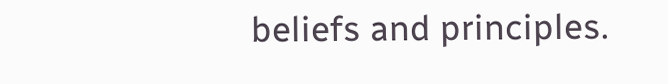beliefs and principles.